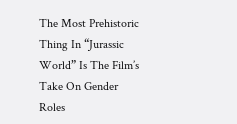The Most Prehistoric Thing In “Jurassic World” Is The Film’s Take On Gender Roles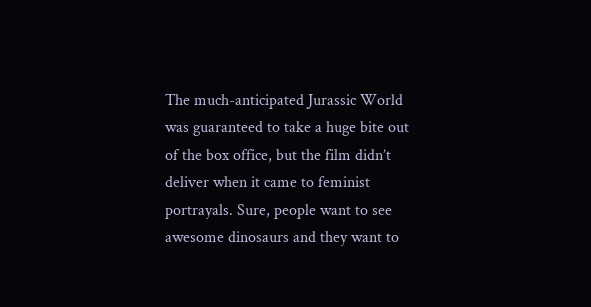The much-anticipated Jurassic World was guaranteed to take a huge bite out of the box office, but the film didn’t deliver when it came to feminist portrayals. Sure, people want to see awesome dinosaurs and they want to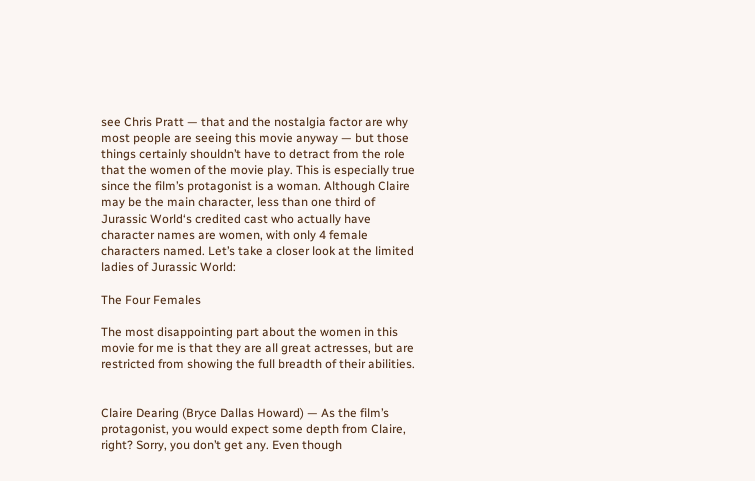see Chris Pratt — that and the nostalgia factor are why most people are seeing this movie anyway — but those things certainly shouldn’t have to detract from the role that the women of the movie play. This is especially true since the film’s protagonist is a woman. Although Claire may be the main character, less than one third of Jurassic World‘s credited cast who actually have character names are women, with only 4 female characters named. Let’s take a closer look at the limited ladies of Jurassic World:

The Four Females

The most disappointing part about the women in this movie for me is that they are all great actresses, but are restricted from showing the full breadth of their abilities.


Claire Dearing (Bryce Dallas Howard) — As the film’s protagonist, you would expect some depth from Claire, right? Sorry, you don’t get any. Even though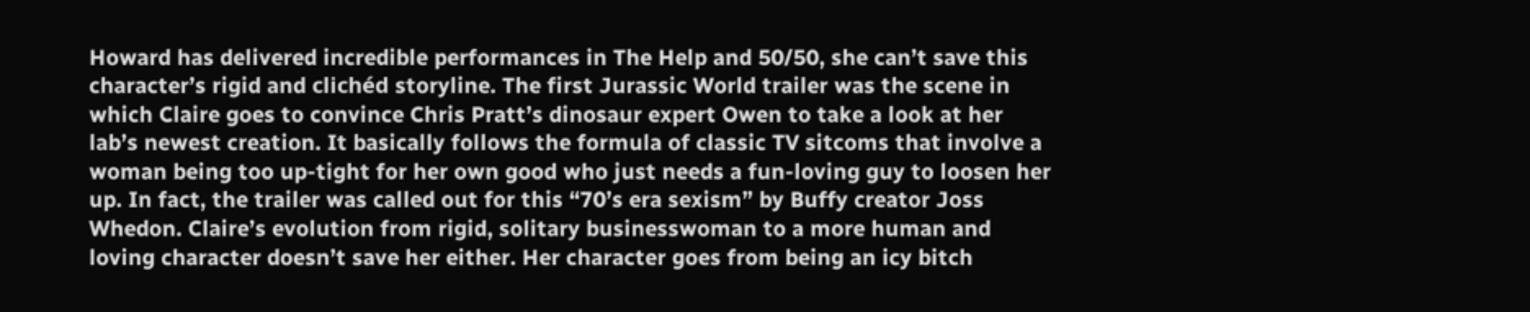Howard has delivered incredible performances in The Help and 50/50, she can’t save this character’s rigid and clichéd storyline. The first Jurassic World trailer was the scene in which Claire goes to convince Chris Pratt’s dinosaur expert Owen to take a look at her lab’s newest creation. It basically follows the formula of classic TV sitcoms that involve a woman being too up-tight for her own good who just needs a fun-loving guy to loosen her up. In fact, the trailer was called out for this “70’s era sexism” by Buffy creator Joss Whedon. Claire’s evolution from rigid, solitary businesswoman to a more human and loving character doesn’t save her either. Her character goes from being an icy bitch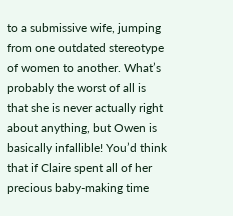to a submissive wife, jumping from one outdated stereotype of women to another. What’s probably the worst of all is that she is never actually right about anything, but Owen is basically infallible! You’d think that if Claire spent all of her precious baby-making time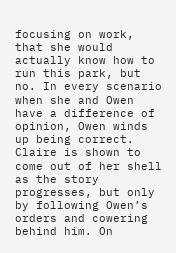focusing on work, that she would actually know how to run this park, but no. In every scenario when she and Owen have a difference of opinion, Owen winds up being correct. Claire is shown to come out of her shell as the story progresses, but only by following Owen’s orders and cowering behind him. On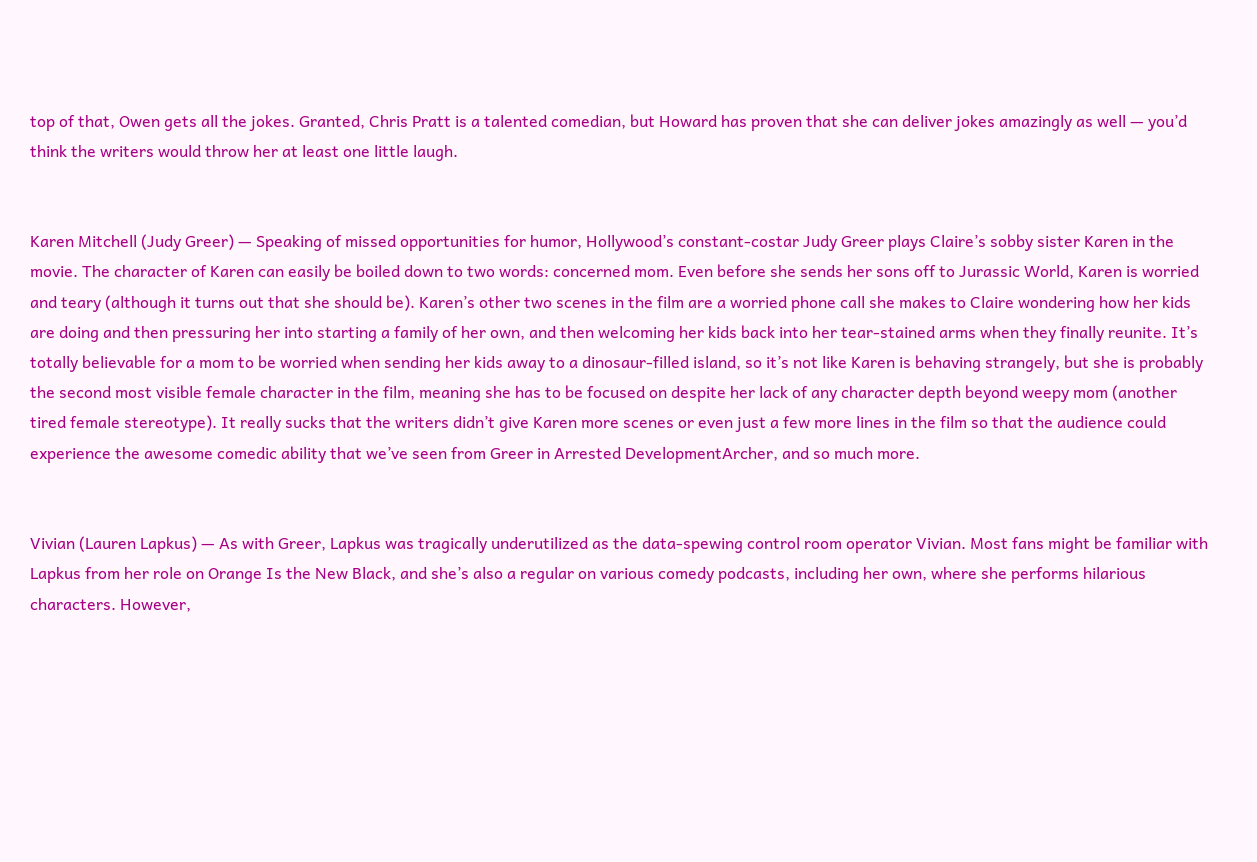top of that, Owen gets all the jokes. Granted, Chris Pratt is a talented comedian, but Howard has proven that she can deliver jokes amazingly as well — you’d think the writers would throw her at least one little laugh.


Karen Mitchell (Judy Greer) — Speaking of missed opportunities for humor, Hollywood’s constant-costar Judy Greer plays Claire’s sobby sister Karen in the movie. The character of Karen can easily be boiled down to two words: concerned mom. Even before she sends her sons off to Jurassic World, Karen is worried and teary (although it turns out that she should be). Karen’s other two scenes in the film are a worried phone call she makes to Claire wondering how her kids are doing and then pressuring her into starting a family of her own, and then welcoming her kids back into her tear-stained arms when they finally reunite. It’s totally believable for a mom to be worried when sending her kids away to a dinosaur-filled island, so it’s not like Karen is behaving strangely, but she is probably the second most visible female character in the film, meaning she has to be focused on despite her lack of any character depth beyond weepy mom (another tired female stereotype). It really sucks that the writers didn’t give Karen more scenes or even just a few more lines in the film so that the audience could experience the awesome comedic ability that we’ve seen from Greer in Arrested DevelopmentArcher, and so much more.


Vivian (Lauren Lapkus) — As with Greer, Lapkus was tragically underutilized as the data-spewing control room operator Vivian. Most fans might be familiar with Lapkus from her role on Orange Is the New Black, and she’s also a regular on various comedy podcasts, including her own, where she performs hilarious characters. However,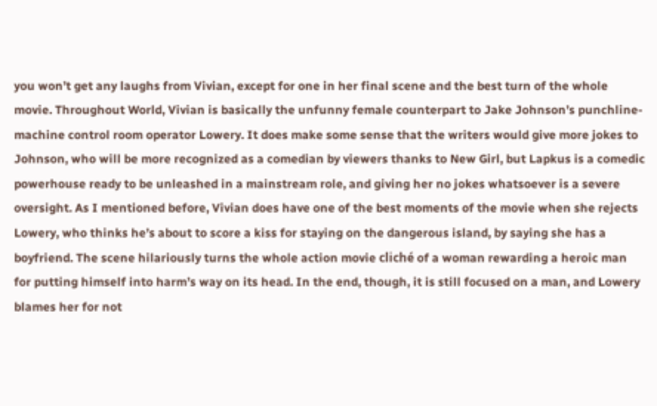you won’t get any laughs from Vivian, except for one in her final scene and the best turn of the whole movie. Throughout World, Vivian is basically the unfunny female counterpart to Jake Johnson’s punchline-machine control room operator Lowery. It does make some sense that the writers would give more jokes to Johnson, who will be more recognized as a comedian by viewers thanks to New Girl, but Lapkus is a comedic powerhouse ready to be unleashed in a mainstream role, and giving her no jokes whatsoever is a severe oversight. As I mentioned before, Vivian does have one of the best moments of the movie when she rejects Lowery, who thinks he’s about to score a kiss for staying on the dangerous island, by saying she has a boyfriend. The scene hilariously turns the whole action movie cliché of a woman rewarding a heroic man for putting himself into harm’s way on its head. In the end, though, it is still focused on a man, and Lowery blames her for not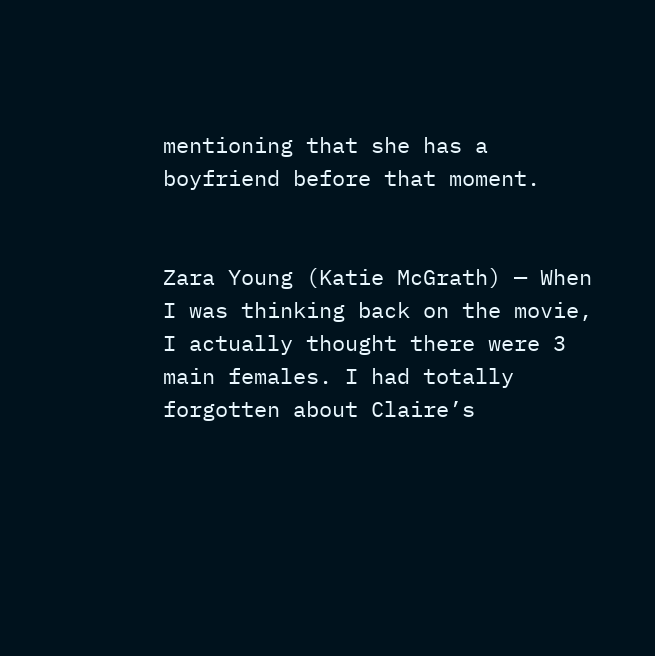mentioning that she has a boyfriend before that moment.


Zara Young (Katie McGrath) — When I was thinking back on the movie, I actually thought there were 3 main females. I had totally forgotten about Claire’s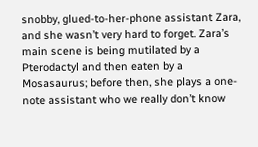snobby, glued-to-her-phone assistant Zara, and she wasn’t very hard to forget. Zara’s main scene is being mutilated by a Pterodactyl and then eaten by a Mosasaurus; before then, she plays a one-note assistant who we really don’t know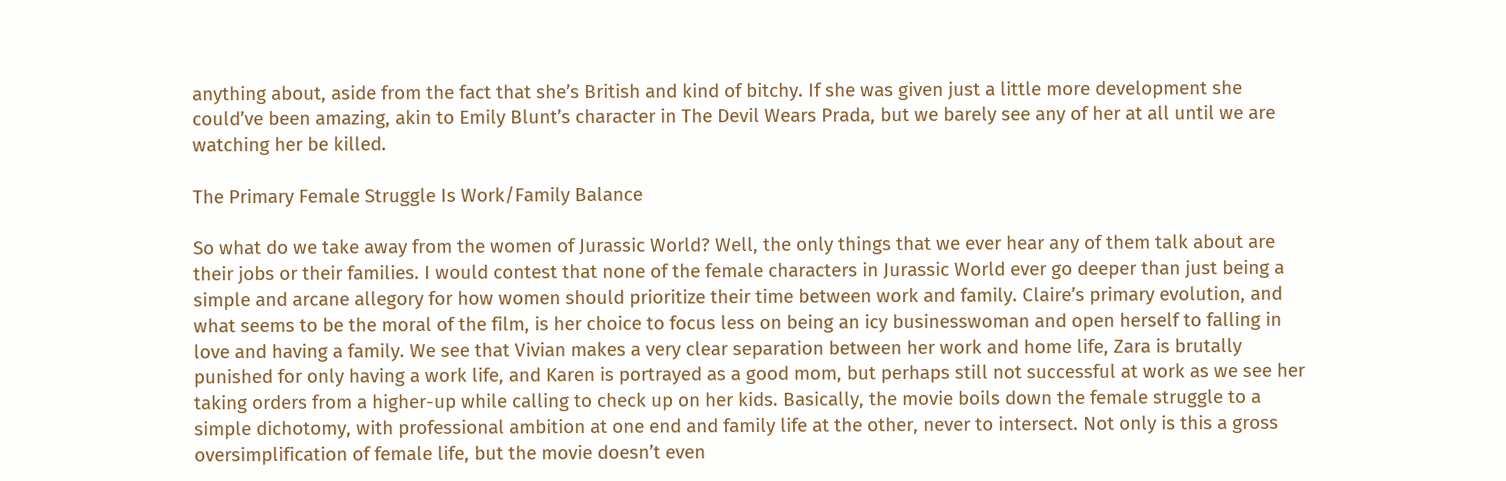anything about, aside from the fact that she’s British and kind of bitchy. If she was given just a little more development she could’ve been amazing, akin to Emily Blunt’s character in The Devil Wears Prada, but we barely see any of her at all until we are watching her be killed.

The Primary Female Struggle Is Work/Family Balance

So what do we take away from the women of Jurassic World? Well, the only things that we ever hear any of them talk about are their jobs or their families. I would contest that none of the female characters in Jurassic World ever go deeper than just being a simple and arcane allegory for how women should prioritize their time between work and family. Claire’s primary evolution, and what seems to be the moral of the film, is her choice to focus less on being an icy businesswoman and open herself to falling in love and having a family. We see that Vivian makes a very clear separation between her work and home life, Zara is brutally punished for only having a work life, and Karen is portrayed as a good mom, but perhaps still not successful at work as we see her taking orders from a higher-up while calling to check up on her kids. Basically, the movie boils down the female struggle to a simple dichotomy, with professional ambition at one end and family life at the other, never to intersect. Not only is this a gross oversimplification of female life, but the movie doesn’t even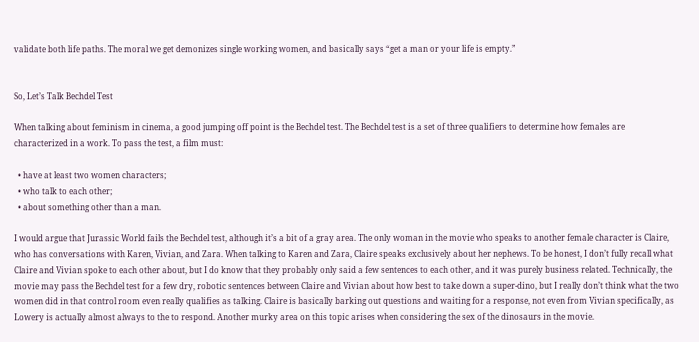validate both life paths. The moral we get demonizes single working women, and basically says “get a man or your life is empty.”


So, Let’s Talk Bechdel Test

When talking about feminism in cinema, a good jumping off point is the Bechdel test. The Bechdel test is a set of three qualifiers to determine how females are characterized in a work. To pass the test, a film must:

  • have at least two women characters;
  • who talk to each other;
  • about something other than a man.

I would argue that Jurassic World fails the Bechdel test, although it’s a bit of a gray area. The only woman in the movie who speaks to another female character is Claire, who has conversations with Karen, Vivian, and Zara. When talking to Karen and Zara, Claire speaks exclusively about her nephews. To be honest, I don’t fully recall what Claire and Vivian spoke to each other about, but I do know that they probably only said a few sentences to each other, and it was purely business related. Technically, the movie may pass the Bechdel test for a few dry, robotic sentences between Claire and Vivian about how best to take down a super-dino, but I really don’t think what the two women did in that control room even really qualifies as talking. Claire is basically barking out questions and waiting for a response, not even from Vivian specifically, as Lowery is actually almost always to the to respond. Another murky area on this topic arises when considering the sex of the dinosaurs in the movie.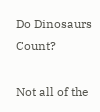Do Dinosaurs Count?

Not all of the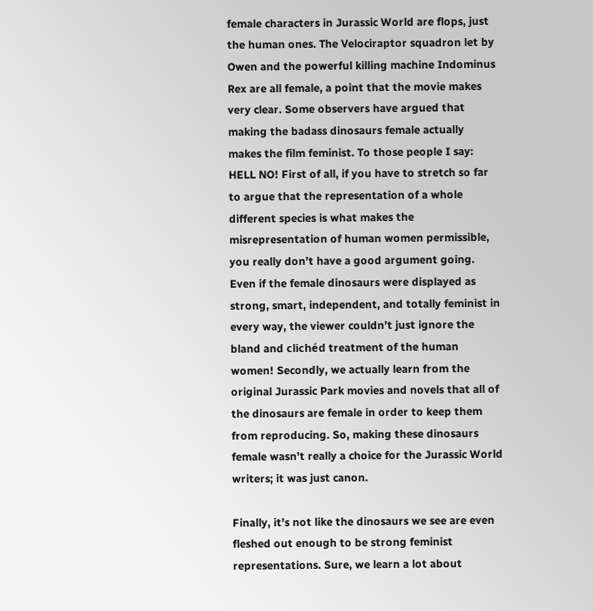female characters in Jurassic World are flops, just the human ones. The Velociraptor squadron let by Owen and the powerful killing machine Indominus Rex are all female, a point that the movie makes very clear. Some observers have argued that making the badass dinosaurs female actually makes the film feminist. To those people I say: HELL NO! First of all, if you have to stretch so far to argue that the representation of a whole different species is what makes the misrepresentation of human women permissible, you really don’t have a good argument going. Even if the female dinosaurs were displayed as strong, smart, independent, and totally feminist in every way, the viewer couldn’t just ignore the bland and clichéd treatment of the human women! Secondly, we actually learn from the original Jurassic Park movies and novels that all of the dinosaurs are female in order to keep them from reproducing. So, making these dinosaurs female wasn’t really a choice for the Jurassic World writers; it was just canon.

Finally, it’s not like the dinosaurs we see are even fleshed out enough to be strong feminist representations. Sure, we learn a lot about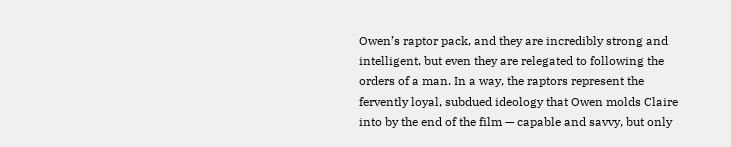Owen’s raptor pack, and they are incredibly strong and intelligent, but even they are relegated to following the orders of a man. In a way, the raptors represent the fervently loyal, subdued ideology that Owen molds Claire into by the end of the film — capable and savvy, but only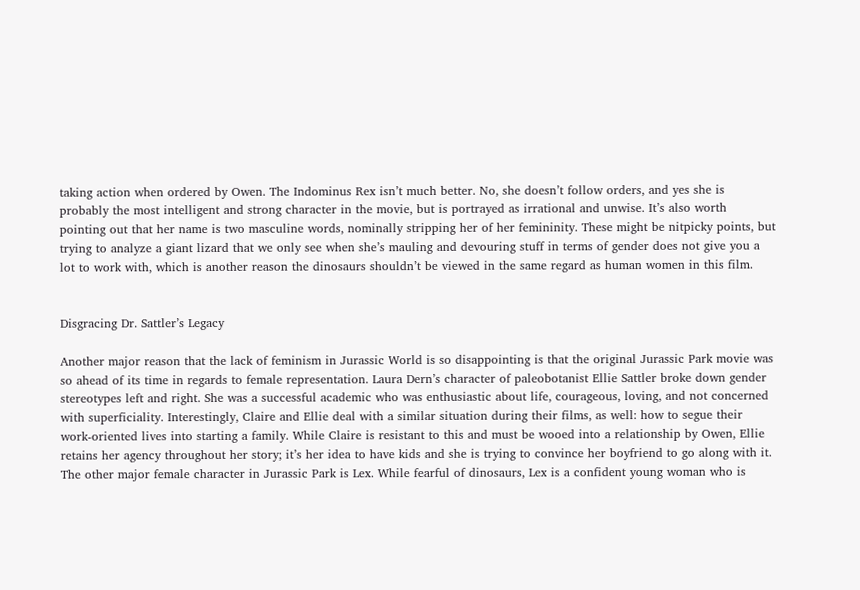taking action when ordered by Owen. The Indominus Rex isn’t much better. No, she doesn’t follow orders, and yes she is probably the most intelligent and strong character in the movie, but is portrayed as irrational and unwise. It’s also worth pointing out that her name is two masculine words, nominally stripping her of her femininity. These might be nitpicky points, but trying to analyze a giant lizard that we only see when she’s mauling and devouring stuff in terms of gender does not give you a lot to work with, which is another reason the dinosaurs shouldn’t be viewed in the same regard as human women in this film.


Disgracing Dr. Sattler’s Legacy

Another major reason that the lack of feminism in Jurassic World is so disappointing is that the original Jurassic Park movie was so ahead of its time in regards to female representation. Laura Dern’s character of paleobotanist Ellie Sattler broke down gender stereotypes left and right. She was a successful academic who was enthusiastic about life, courageous, loving, and not concerned with superficiality. Interestingly, Claire and Ellie deal with a similar situation during their films, as well: how to segue their work-oriented lives into starting a family. While Claire is resistant to this and must be wooed into a relationship by Owen, Ellie retains her agency throughout her story; it’s her idea to have kids and she is trying to convince her boyfriend to go along with it. The other major female character in Jurassic Park is Lex. While fearful of dinosaurs, Lex is a confident young woman who is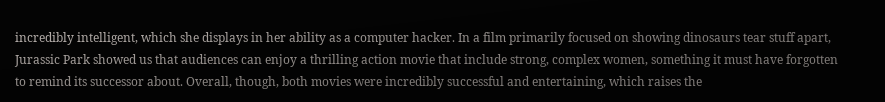incredibly intelligent, which she displays in her ability as a computer hacker. In a film primarily focused on showing dinosaurs tear stuff apart, Jurassic Park showed us that audiences can enjoy a thrilling action movie that include strong, complex women, something it must have forgotten to remind its successor about. Overall, though, both movies were incredibly successful and entertaining, which raises the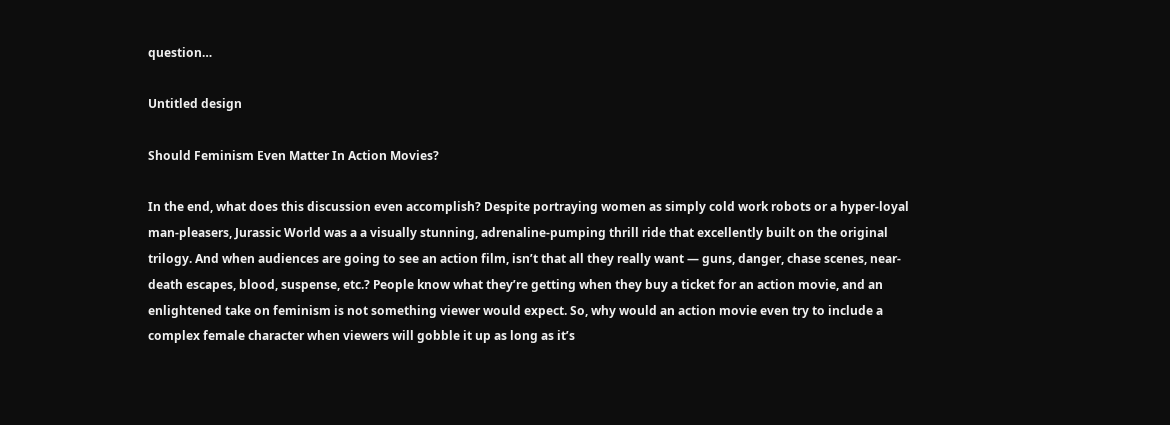question…

Untitled design

Should Feminism Even Matter In Action Movies?

In the end, what does this discussion even accomplish? Despite portraying women as simply cold work robots or a hyper-loyal man-pleasers, Jurassic World was a a visually stunning, adrenaline-pumping thrill ride that excellently built on the original trilogy. And when audiences are going to see an action film, isn’t that all they really want — guns, danger, chase scenes, near-death escapes, blood, suspense, etc.? People know what they’re getting when they buy a ticket for an action movie, and an enlightened take on feminism is not something viewer would expect. So, why would an action movie even try to include a complex female character when viewers will gobble it up as long as it’s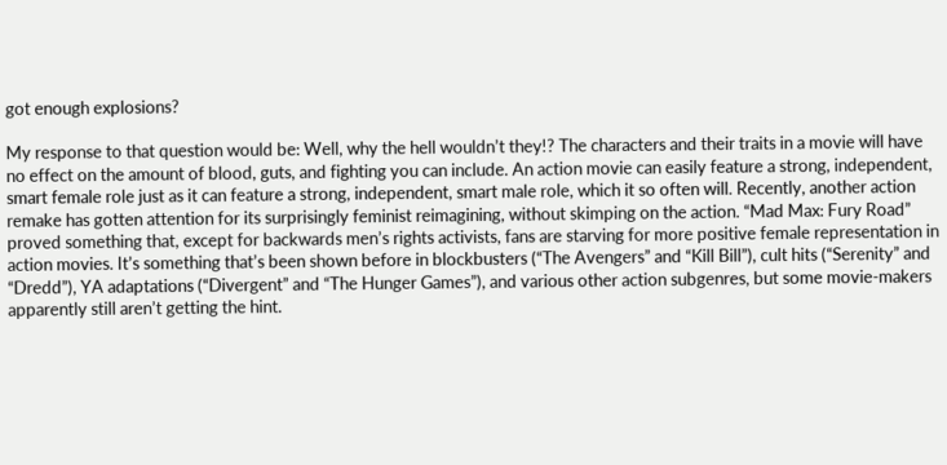got enough explosions?

My response to that question would be: Well, why the hell wouldn’t they!? The characters and their traits in a movie will have no effect on the amount of blood, guts, and fighting you can include. An action movie can easily feature a strong, independent, smart female role just as it can feature a strong, independent, smart male role, which it so often will. Recently, another action remake has gotten attention for its surprisingly feminist reimagining, without skimping on the action. “Mad Max: Fury Road” proved something that, except for backwards men’s rights activists, fans are starving for more positive female representation in action movies. It’s something that’s been shown before in blockbusters (“The Avengers” and “Kill Bill”), cult hits (“Serenity” and “Dredd”), YA adaptations (“Divergent” and “The Hunger Games”), and various other action subgenres, but some movie-makers apparently still aren’t getting the hint.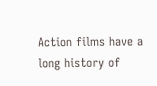Action films have a long history of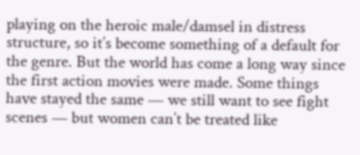playing on the heroic male/damsel in distress structure, so it’s become something of a default for the genre. But the world has come a long way since the first action movies were made. Some things have stayed the same — we still want to see fight scenes — but women can’t be treated like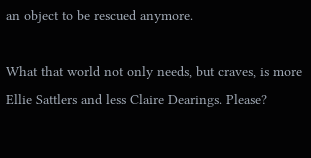an object to be rescued anymore.

What that world not only needs, but craves, is more Ellie Sattlers and less Claire Dearings. Please?